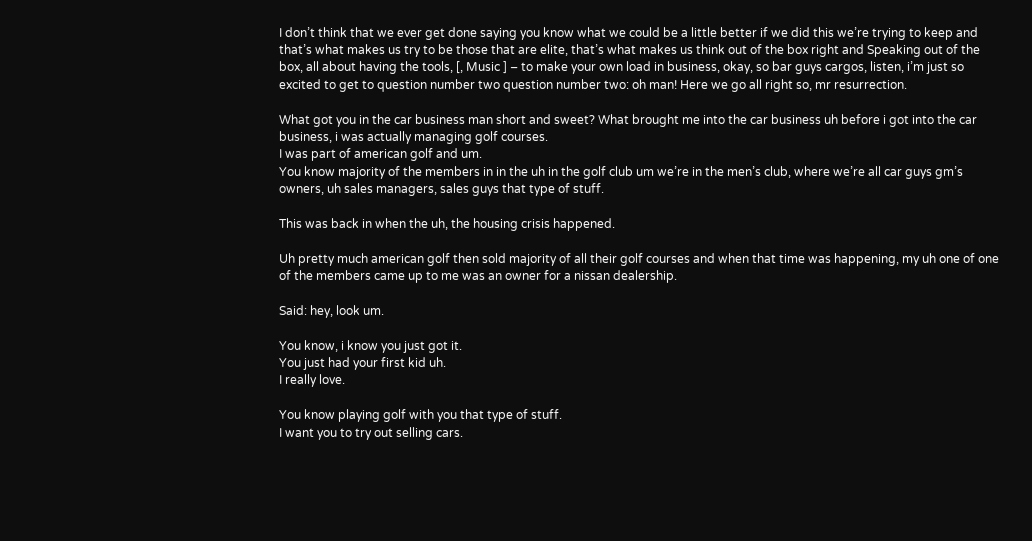I don’t think that we ever get done saying you know what we could be a little better if we did this we’re trying to keep and that’s what makes us try to be those that are elite, that’s what makes us think out of the box right and Speaking out of the box, all about having the tools, [, Music ] – to make your own load in business, okay, so bar guys cargos, listen, i’m just so excited to get to question number two question number two: oh man! Here we go all right so, mr resurrection.

What got you in the car business man short and sweet? What brought me into the car business uh before i got into the car business, i was actually managing golf courses.
I was part of american golf and um.
You know majority of the members in in the uh in the golf club um we’re in the men’s club, where we’re all car guys gm’s owners, uh sales managers, sales guys that type of stuff.

This was back in when the uh, the housing crisis happened.

Uh pretty much american golf then sold majority of all their golf courses and when that time was happening, my uh one of one of the members came up to me was an owner for a nissan dealership.

Said: hey, look um.

You know, i know you just got it.
You just had your first kid uh.
I really love.

You know playing golf with you that type of stuff.
I want you to try out selling cars.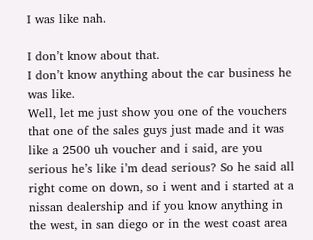I was like nah.

I don’t know about that.
I don’t know anything about the car business he was like.
Well, let me just show you one of the vouchers that one of the sales guys just made and it was like a 2500 uh voucher and i said, are you serious he’s like i’m dead serious? So he said all right come on down, so i went and i started at a nissan dealership and if you know anything in the west, in san diego or in the west coast area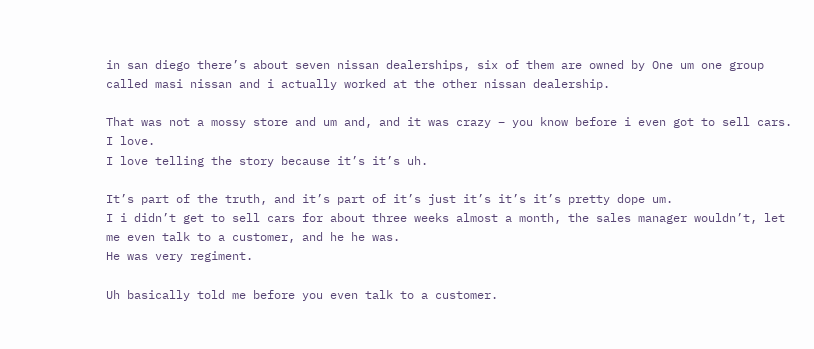in san diego there’s about seven nissan dealerships, six of them are owned by One um one group called masi nissan and i actually worked at the other nissan dealership.

That was not a mossy store and um and, and it was crazy – you know before i even got to sell cars.
I love.
I love telling the story because it’s it’s uh.

It’s part of the truth, and it’s part of it’s just it’s it’s it’s pretty dope um.
I i didn’t get to sell cars for about three weeks almost a month, the sales manager wouldn’t, let me even talk to a customer, and he he was.
He was very regiment.

Uh basically told me before you even talk to a customer.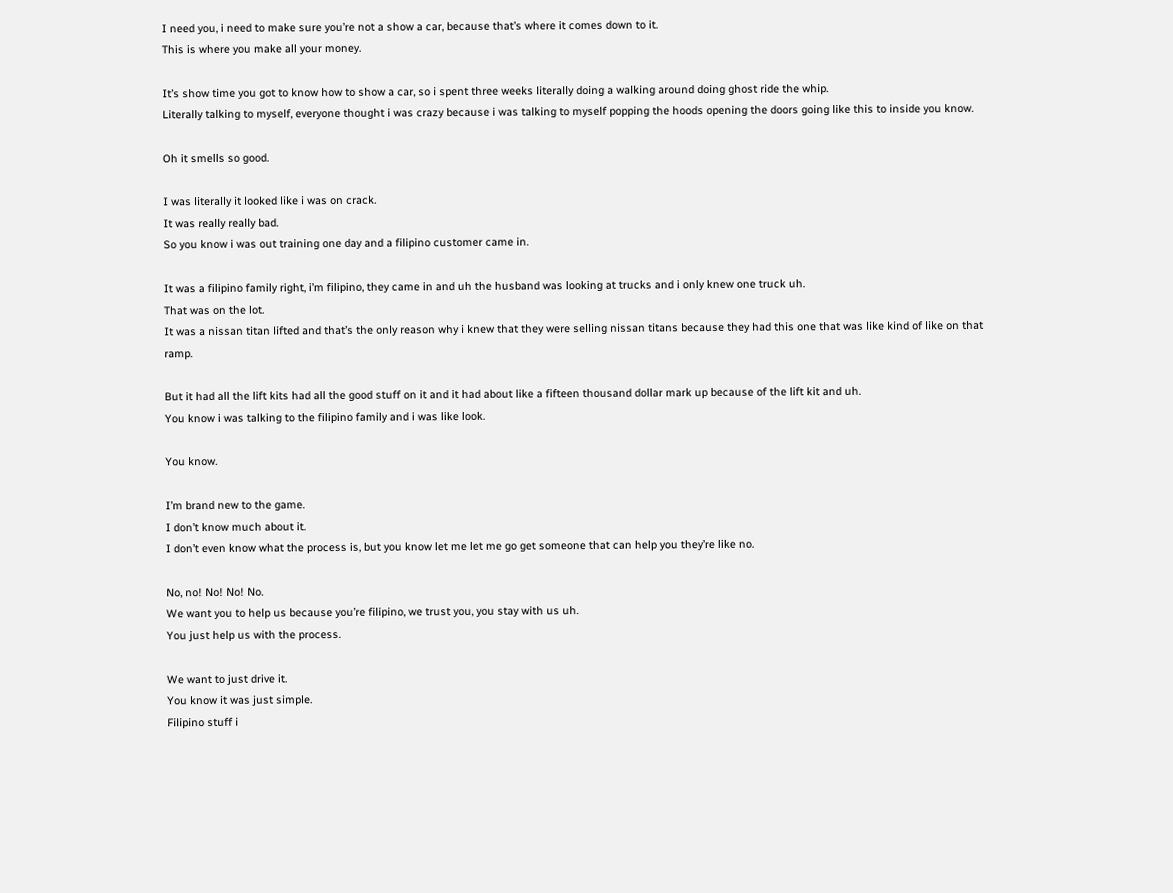I need you, i need to make sure you’re not a show a car, because that’s where it comes down to it.
This is where you make all your money.

It’s show time you got to know how to show a car, so i spent three weeks literally doing a walking around doing ghost ride the whip.
Literally talking to myself, everyone thought i was crazy because i was talking to myself popping the hoods opening the doors going like this to inside you know.

Oh it smells so good.

I was literally it looked like i was on crack.
It was really really bad.
So you know i was out training one day and a filipino customer came in.

It was a filipino family right, i’m filipino, they came in and uh the husband was looking at trucks and i only knew one truck uh.
That was on the lot.
It was a nissan titan lifted and that’s the only reason why i knew that they were selling nissan titans because they had this one that was like kind of like on that ramp.

But it had all the lift kits had all the good stuff on it and it had about like a fifteen thousand dollar mark up because of the lift kit and uh.
You know i was talking to the filipino family and i was like look.

You know.

I’m brand new to the game.
I don’t know much about it.
I don’t even know what the process is, but you know let me let me go get someone that can help you they’re like no.

No, no! No! No! No.
We want you to help us because you’re filipino, we trust you, you stay with us uh.
You just help us with the process.

We want to just drive it.
You know it was just simple.
Filipino stuff i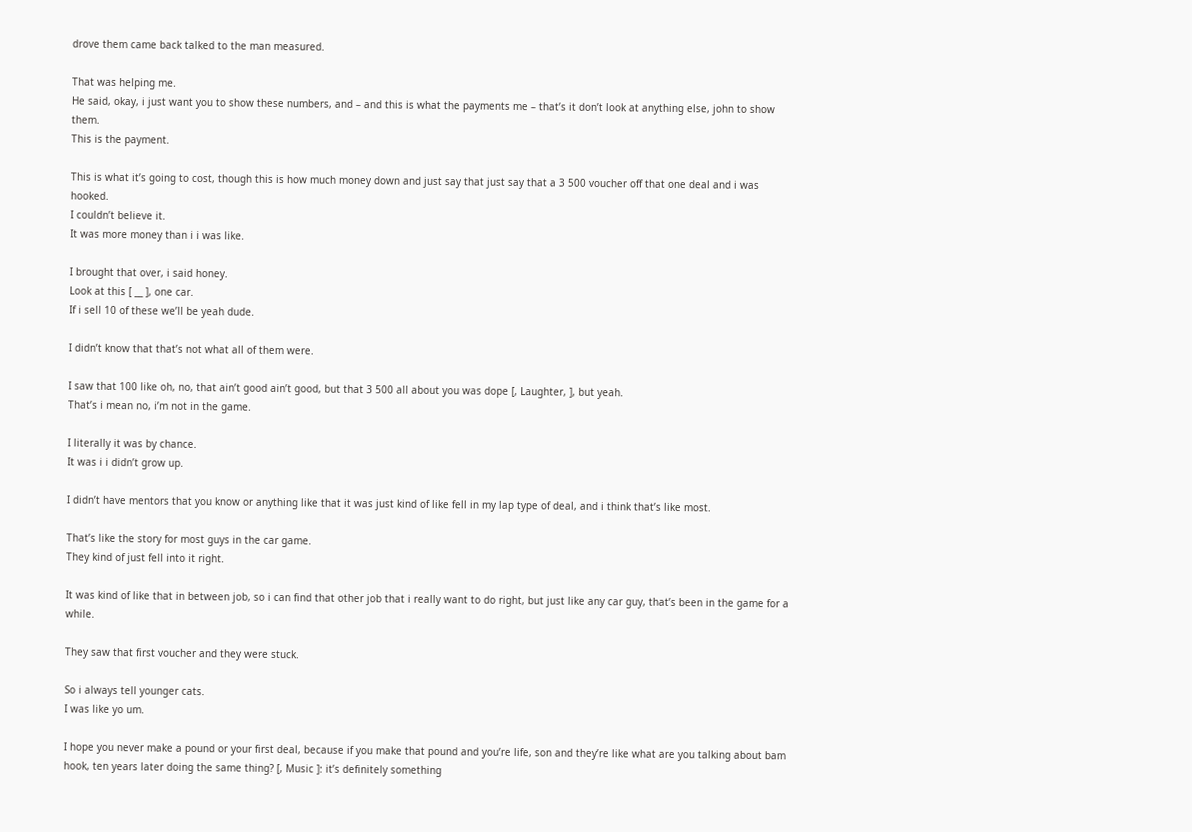drove them came back talked to the man measured.

That was helping me.
He said, okay, i just want you to show these numbers, and – and this is what the payments me – that’s it don’t look at anything else, john to show them.
This is the payment.

This is what it’s going to cost, though this is how much money down and just say that just say that a 3 500 voucher off that one deal and i was hooked.
I couldn’t believe it.
It was more money than i i was like.

I brought that over, i said honey.
Look at this [ __ ], one car.
If i sell 10 of these we’ll be yeah dude.

I didn’t know that that’s not what all of them were.

I saw that 100 like oh, no, that ain’t good ain’t good, but that 3 500 all about you was dope [, Laughter, ], but yeah.
That’s i mean no, i’m not in the game.

I literally it was by chance.
It was i i didn’t grow up.

I didn’t have mentors that you know or anything like that it was just kind of like fell in my lap type of deal, and i think that’s like most.

That’s like the story for most guys in the car game.
They kind of just fell into it right.

It was kind of like that in between job, so i can find that other job that i really want to do right, but just like any car guy, that’s been in the game for a while.

They saw that first voucher and they were stuck.

So i always tell younger cats.
I was like yo um.

I hope you never make a pound or your first deal, because if you make that pound and you’re life, son and they’re like what are you talking about bam hook, ten years later doing the same thing? [, Music ]: it’s definitely something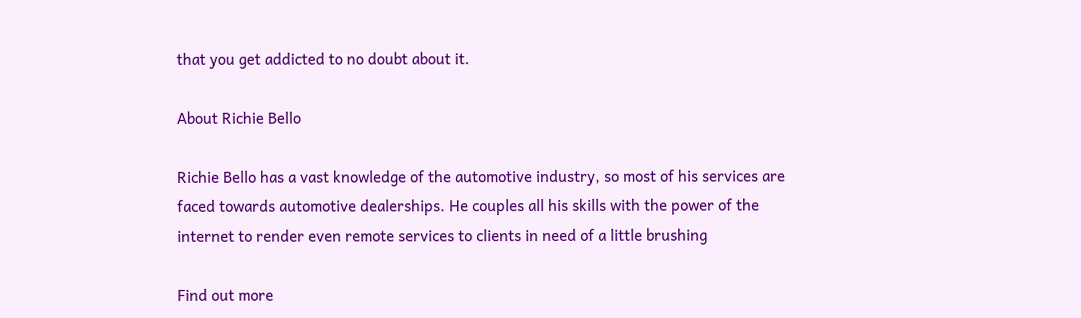that you get addicted to no doubt about it.

About Richie Bello

Richie Bello has a vast knowledge of the automotive industry, so most of his services are faced towards automotive dealerships. He couples all his skills with the power of the internet to render even remote services to clients in need of a little brushing

Find out more